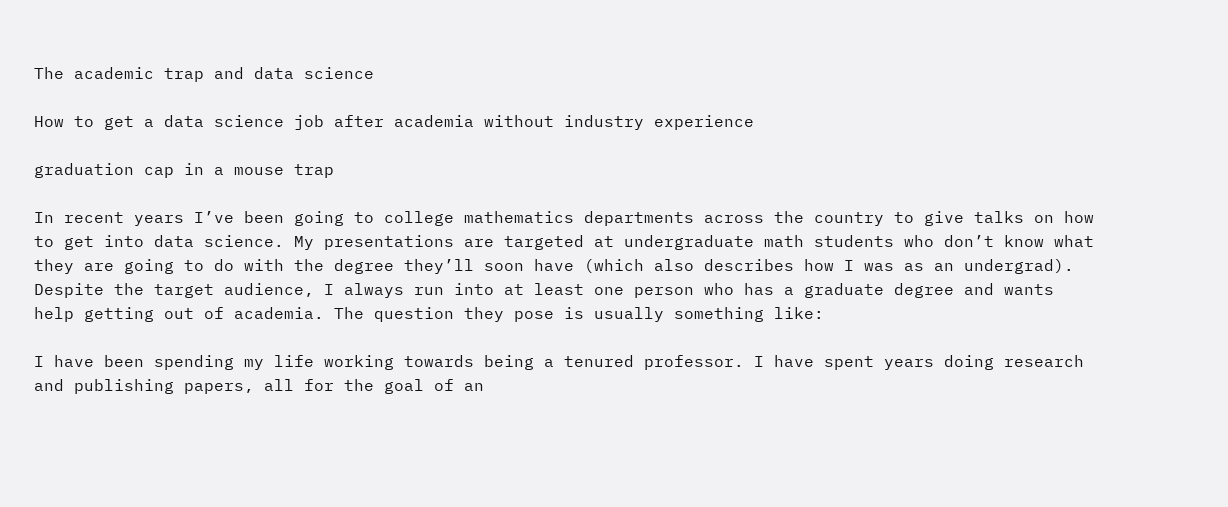The academic trap and data science

How to get a data science job after academia without industry experience

graduation cap in a mouse trap

In recent years I’ve been going to college mathematics departments across the country to give talks on how to get into data science. My presentations are targeted at undergraduate math students who don’t know what they are going to do with the degree they’ll soon have (which also describes how I was as an undergrad). Despite the target audience, I always run into at least one person who has a graduate degree and wants help getting out of academia. The question they pose is usually something like:

I have been spending my life working towards being a tenured professor. I have spent years doing research and publishing papers, all for the goal of an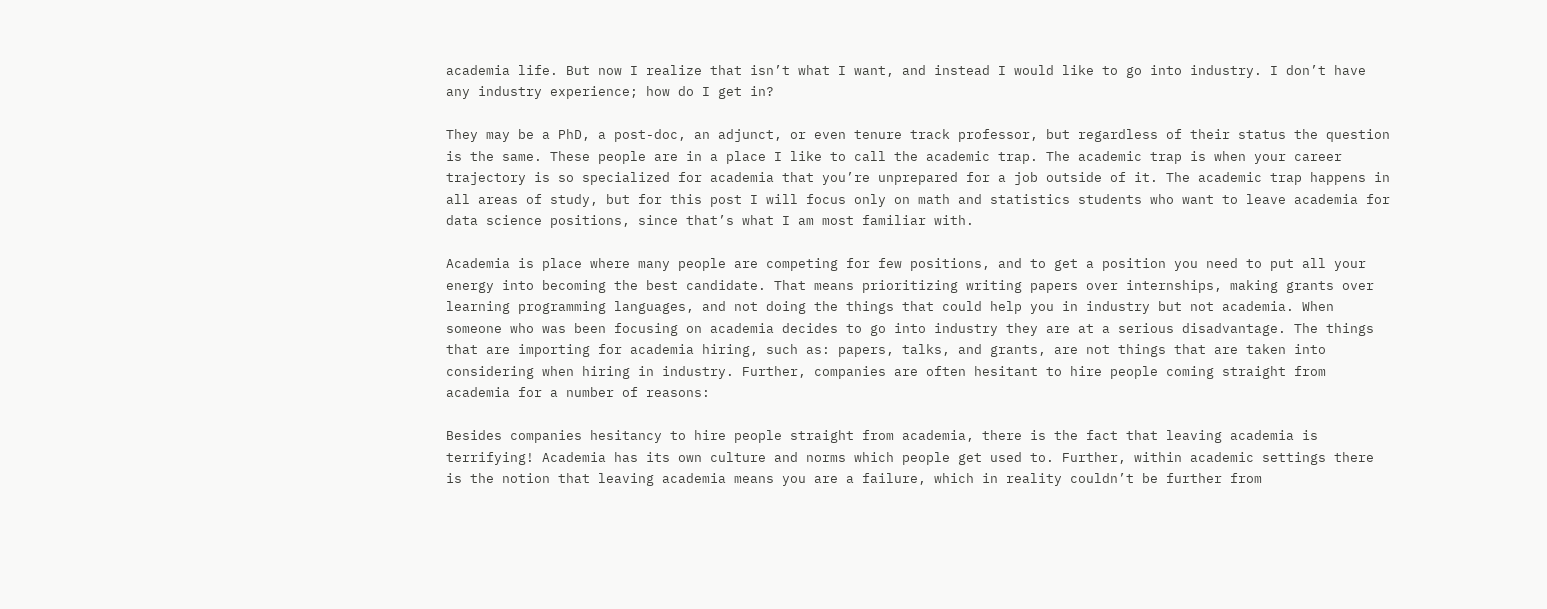academia life. But now I realize that isn’t what I want, and instead I would like to go into industry. I don’t have any industry experience; how do I get in?

They may be a PhD, a post-doc, an adjunct, or even tenure track professor, but regardless of their status the question is the same. These people are in a place I like to call the academic trap. The academic trap is when your career trajectory is so specialized for academia that you’re unprepared for a job outside of it. The academic trap happens in all areas of study, but for this post I will focus only on math and statistics students who want to leave academia for data science positions, since that’s what I am most familiar with.

Academia is place where many people are competing for few positions, and to get a position you need to put all your energy into becoming the best candidate. That means prioritizing writing papers over internships, making grants over learning programming languages, and not doing the things that could help you in industry but not academia. When someone who was been focusing on academia decides to go into industry they are at a serious disadvantage. The things that are importing for academia hiring, such as: papers, talks, and grants, are not things that are taken into considering when hiring in industry. Further, companies are often hesitant to hire people coming straight from academia for a number of reasons:

Besides companies hesitancy to hire people straight from academia, there is the fact that leaving academia is terrifying! Academia has its own culture and norms which people get used to. Further, within academic settings there is the notion that leaving academia means you are a failure, which in reality couldn’t be further from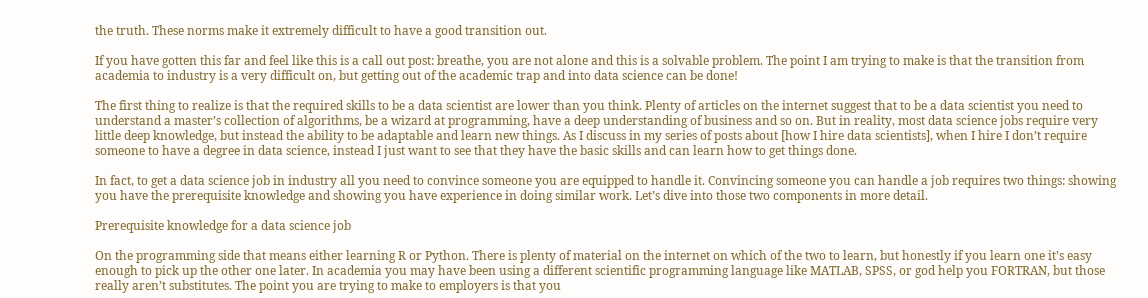the truth. These norms make it extremely difficult to have a good transition out.

If you have gotten this far and feel like this is a call out post: breathe, you are not alone and this is a solvable problem. The point I am trying to make is that the transition from academia to industry is a very difficult on, but getting out of the academic trap and into data science can be done!

The first thing to realize is that the required skills to be a data scientist are lower than you think. Plenty of articles on the internet suggest that to be a data scientist you need to understand a master’s collection of algorithms, be a wizard at programming, have a deep understanding of business and so on. But in reality, most data science jobs require very little deep knowledge, but instead the ability to be adaptable and learn new things. As I discuss in my series of posts about [how I hire data scientists], when I hire I don’t require someone to have a degree in data science, instead I just want to see that they have the basic skills and can learn how to get things done.

In fact, to get a data science job in industry all you need to convince someone you are equipped to handle it. Convincing someone you can handle a job requires two things: showing you have the prerequisite knowledge and showing you have experience in doing similar work. Let’s dive into those two components in more detail.

Prerequisite knowledge for a data science job

On the programming side that means either learning R or Python. There is plenty of material on the internet on which of the two to learn, but honestly if you learn one it’s easy enough to pick up the other one later. In academia you may have been using a different scientific programming language like MATLAB, SPSS, or god help you FORTRAN, but those really aren’t substitutes. The point you are trying to make to employers is that you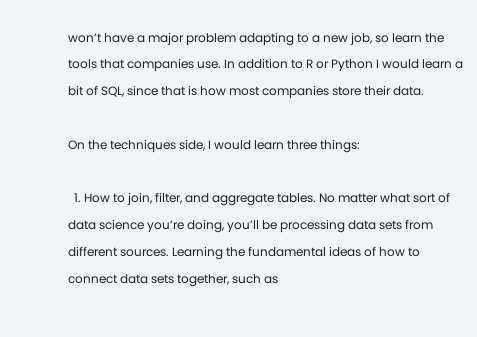won’t have a major problem adapting to a new job, so learn the tools that companies use. In addition to R or Python I would learn a bit of SQL, since that is how most companies store their data.

On the techniques side, I would learn three things:

  1. How to join, filter, and aggregate tables. No matter what sort of data science you’re doing, you’ll be processing data sets from different sources. Learning the fundamental ideas of how to connect data sets together, such as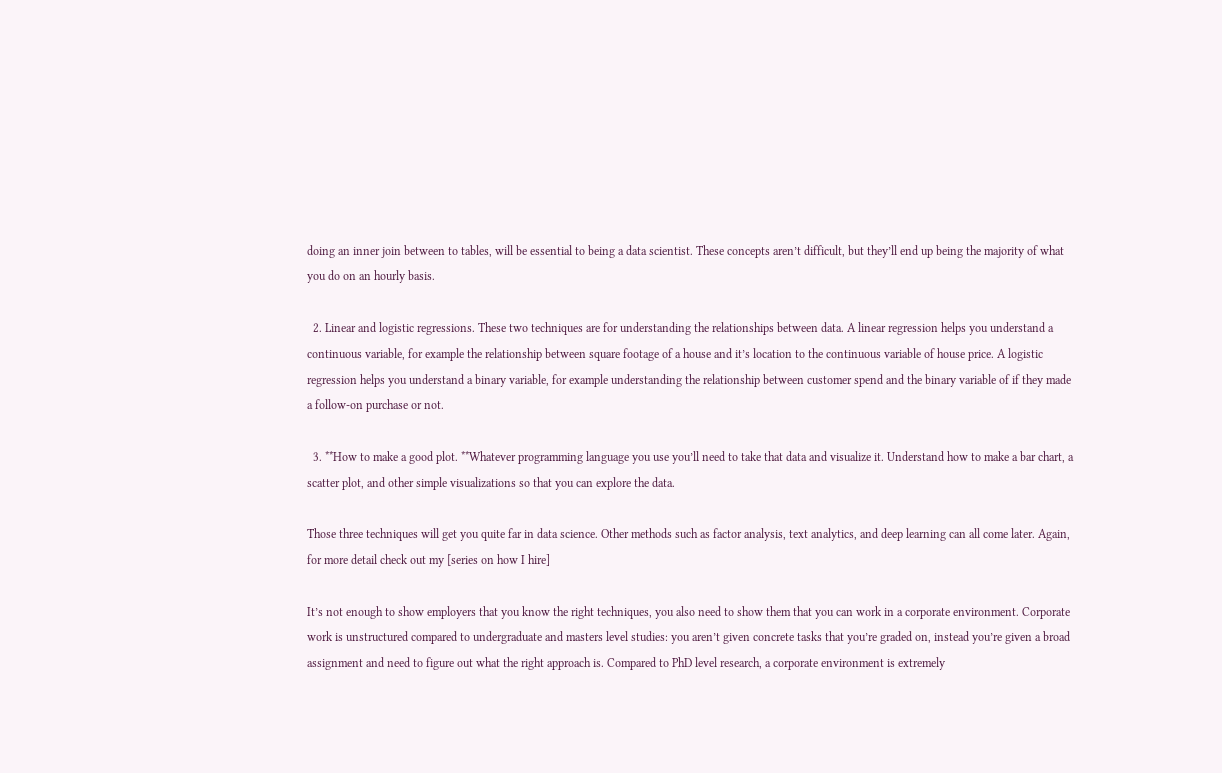doing an inner join between to tables, will be essential to being a data scientist. These concepts aren’t difficult, but they’ll end up being the majority of what you do on an hourly basis.

  2. Linear and logistic regressions. These two techniques are for understanding the relationships between data. A linear regression helps you understand a continuous variable, for example the relationship between square footage of a house and it’s location to the continuous variable of house price. A logistic regression helps you understand a binary variable, for example understanding the relationship between customer spend and the binary variable of if they made a follow-on purchase or not.

  3. **How to make a good plot. **Whatever programming language you use you’ll need to take that data and visualize it. Understand how to make a bar chart, a scatter plot, and other simple visualizations so that you can explore the data.

Those three techniques will get you quite far in data science. Other methods such as factor analysis, text analytics, and deep learning can all come later. Again, for more detail check out my [series on how I hire]

It’s not enough to show employers that you know the right techniques, you also need to show them that you can work in a corporate environment. Corporate work is unstructured compared to undergraduate and masters level studies: you aren’t given concrete tasks that you’re graded on, instead you’re given a broad assignment and need to figure out what the right approach is. Compared to PhD level research, a corporate environment is extremely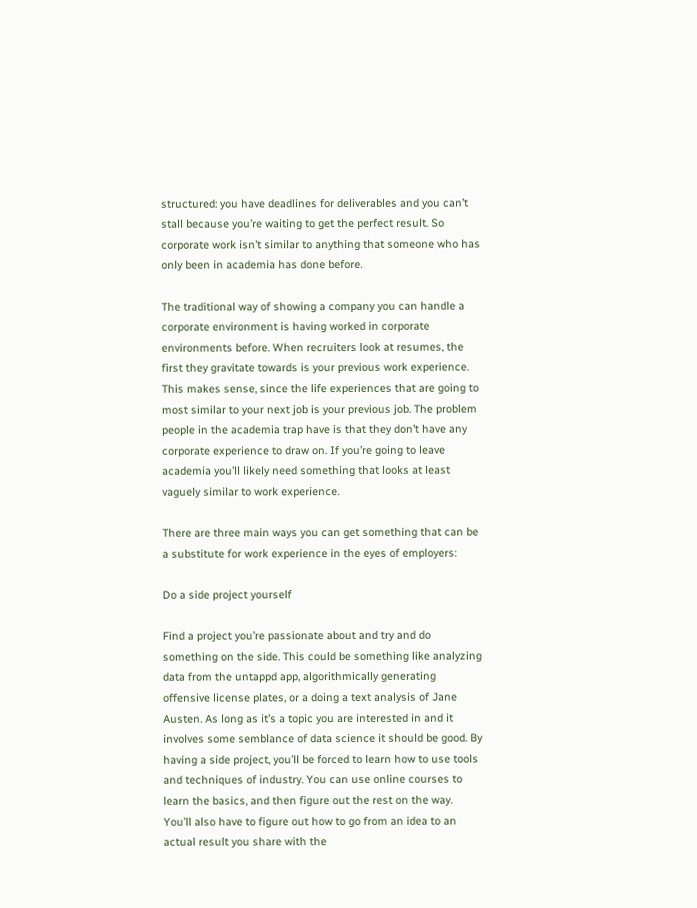structured: you have deadlines for deliverables and you can’t stall because you’re waiting to get the perfect result. So corporate work isn’t similar to anything that someone who has only been in academia has done before.

The traditional way of showing a company you can handle a corporate environment is having worked in corporate environments before. When recruiters look at resumes, the first they gravitate towards is your previous work experience. This makes sense, since the life experiences that are going to most similar to your next job is your previous job. The problem people in the academia trap have is that they don’t have any corporate experience to draw on. If you’re going to leave academia you’ll likely need something that looks at least vaguely similar to work experience.

There are three main ways you can get something that can be a substitute for work experience in the eyes of employers:

Do a side project yourself

Find a project you’re passionate about and try and do something on the side. This could be something like analyzing data from the untappd app, algorithmically generating offensive license plates, or a doing a text analysis of Jane Austen. As long as it’s a topic you are interested in and it involves some semblance of data science it should be good. By having a side project, you’ll be forced to learn how to use tools and techniques of industry. You can use online courses to learn the basics, and then figure out the rest on the way. You’ll also have to figure out how to go from an idea to an actual result you share with the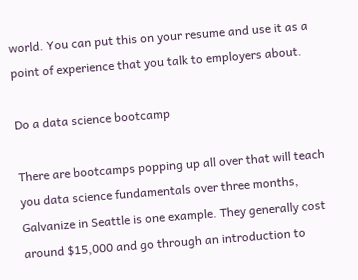world. You can put this on your resume and use it as a point of experience that you talk to employers about.

Do a data science bootcamp

There are bootcamps popping up all over that will teach you data science fundamentals over three months, Galvanize in Seattle is one example. They generally cost around $15,000 and go through an introduction to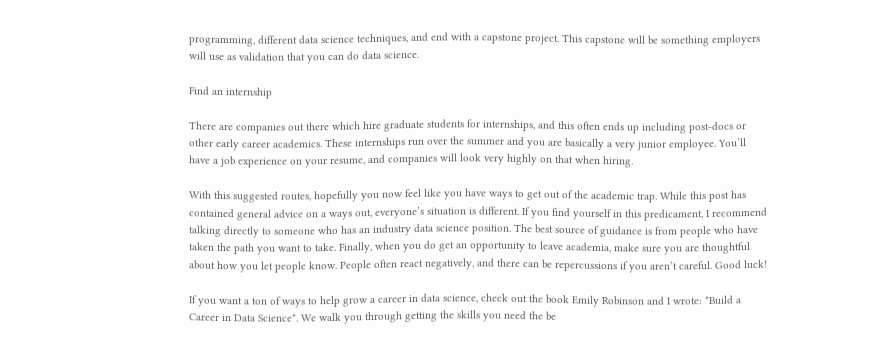programming, different data science techniques, and end with a capstone project. This capstone will be something employers will use as validation that you can do data science.

Find an internship

There are companies out there which hire graduate students for internships, and this often ends up including post-docs or other early career academics. These internships run over the summer and you are basically a very junior employee. You’ll have a job experience on your resume, and companies will look very highly on that when hiring.

With this suggested routes, hopefully you now feel like you have ways to get out of the academic trap. While this post has contained general advice on a ways out, everyone’s situation is different. If you find yourself in this predicament, I recommend talking directly to someone who has an industry data science position. The best source of guidance is from people who have taken the path you want to take. Finally, when you do get an opportunity to leave academia, make sure you are thoughtful about how you let people know. People often react negatively, and there can be repercussions if you aren’t careful. Good luck!

If you want a ton of ways to help grow a career in data science, check out the book Emily Robinson and I wrote: *Build a Career in Data Science*. We walk you through getting the skills you need the be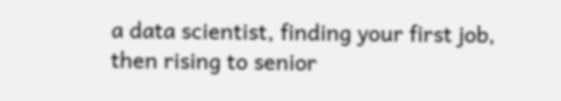a data scientist, finding your first job, then rising to senior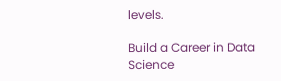levels.

Build a Career in Data Science